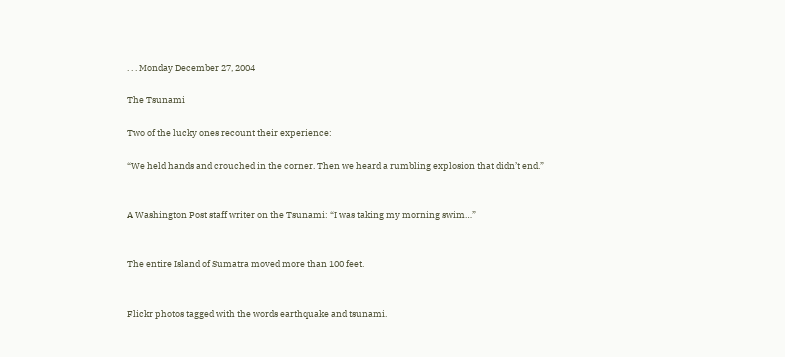. . . Monday December 27, 2004

The Tsunami

Two of the lucky ones recount their experience:

“We held hands and crouched in the corner. Then we heard a rumbling explosion that didn’t end.”


A Washington Post staff writer on the Tsunami: “I was taking my morning swim…”


The entire Island of Sumatra moved more than 100 feet.


Flickr photos tagged with the words earthquake and tsunami.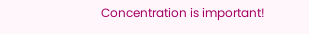Concentration is important!